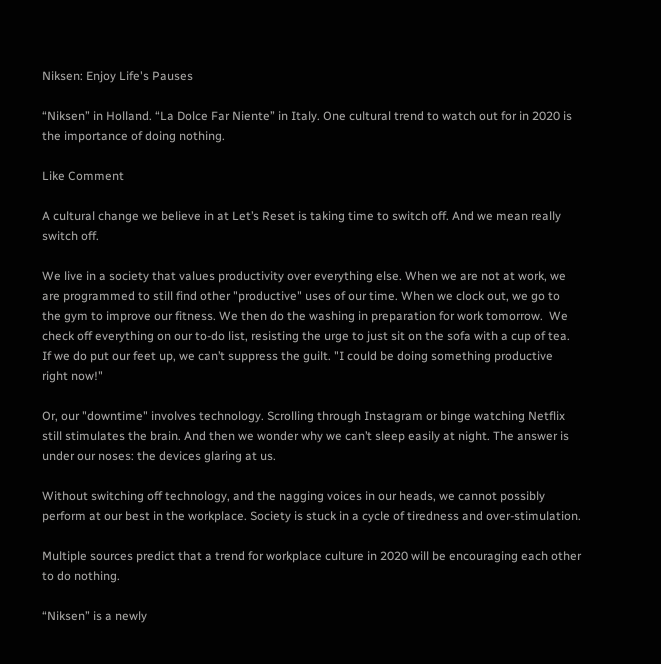Niksen: Enjoy Life's Pauses

“Niksen” in Holland. “La Dolce Far Niente” in Italy. One cultural trend to watch out for in 2020 is the importance of doing nothing.

Like Comment

A cultural change we believe in at Let’s Reset is taking time to switch off. And we mean really switch off.

We live in a society that values productivity over everything else. When we are not at work, we are programmed to still find other "productive" uses of our time. When we clock out, we go to the gym to improve our fitness. We then do the washing in preparation for work tomorrow.  We check off everything on our to-do list, resisting the urge to just sit on the sofa with a cup of tea. If we do put our feet up, we can’t suppress the guilt. "I could be doing something productive right now!"

Or, our "downtime" involves technology. Scrolling through Instagram or binge watching Netflix still stimulates the brain. And then we wonder why we can’t sleep easily at night. The answer is under our noses: the devices glaring at us.

Without switching off technology, and the nagging voices in our heads, we cannot possibly perform at our best in the workplace. Society is stuck in a cycle of tiredness and over-stimulation.

Multiple sources predict that a trend for workplace culture in 2020 will be encouraging each other to do nothing.

“Niksen” is a newly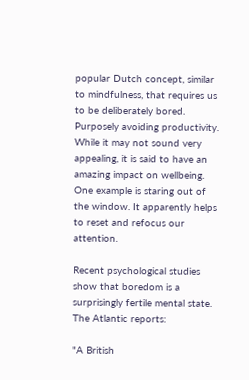popular Dutch concept, similar to mindfulness, that requires us to be deliberately bored. Purposely avoiding productivity. While it may not sound very appealing, it is said to have an amazing impact on wellbeing. One example is staring out of the window. It apparently helps to reset and refocus our attention.

Recent psychological studies show that boredom is a surprisingly fertile mental state. The Atlantic reports:

"A British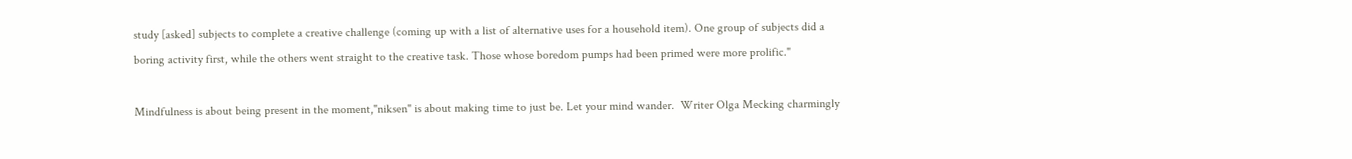study [asked] subjects to complete a creative challenge (coming up with a list of alternative uses for a household item). One group of subjects did a boring activity first, while the others went straight to the creative task. Those whose boredom pumps had been primed were more prolific."

Mindfulness is about being present in the moment,"niksen" is about making time to just be. Let your mind wander.  Writer Olga Mecking charmingly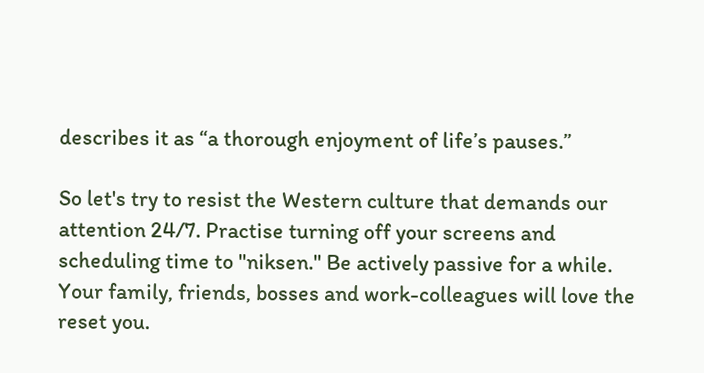describes it as “a thorough enjoyment of life’s pauses.”

So let's try to resist the Western culture that demands our attention 24/7. Practise turning off your screens and scheduling time to "niksen." Be actively passive for a while. Your family, friends, bosses and work-colleagues will love the reset you.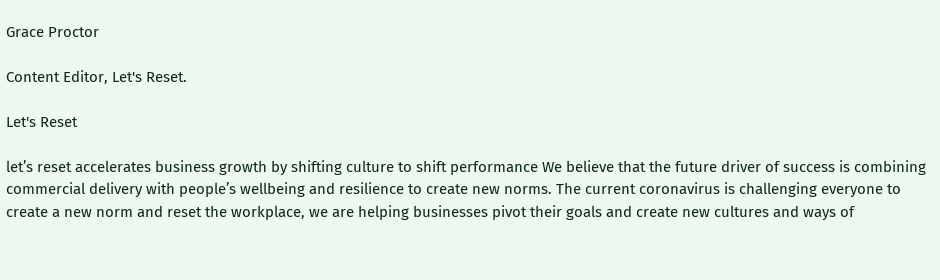Grace Proctor

Content Editor, Let's Reset.

Let's Reset

let’s reset accelerates business growth by shifting culture to shift performance We believe that the future driver of success is combining commercial delivery with people’s wellbeing and resilience to create new norms. The current coronavirus is challenging everyone to create a new norm and reset the workplace, we are helping businesses pivot their goals and create new cultures and ways of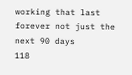working that last forever not just the next 90 days
118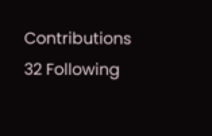Contributions
32 Following